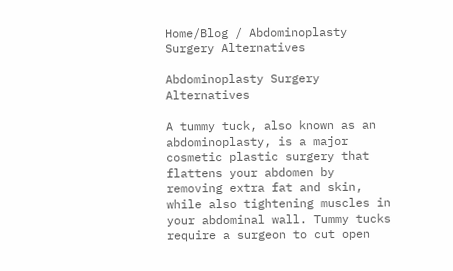Home/Blog / Abdominoplasty Surgery Alternatives

Abdominoplasty Surgery Alternatives

A tummy tuck, also known as an abdominoplasty, is a major cosmetic plastic surgery that flattens your abdomen by removing extra fat and skin, while also tightening muscles in your abdominal wall. Tummy tucks require a surgeon to cut open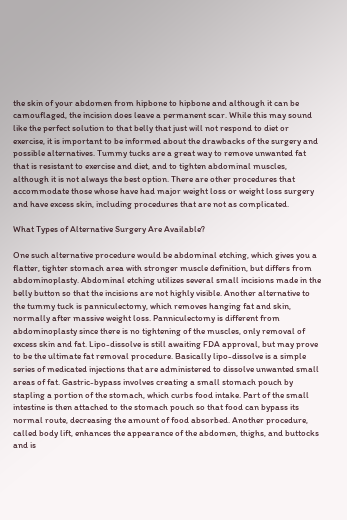the skin of your abdomen from hipbone to hipbone and although it can be camouflaged, the incision does leave a permanent scar. While this may sound like the perfect solution to that belly that just will not respond to diet or exercise, it is important to be informed about the drawbacks of the surgery and possible alternatives. Tummy tucks are a great way to remove unwanted fat that is resistant to exercise and diet, and to tighten abdominal muscles, although it is not always the best option. There are other procedures that accommodate those whose have had major weight loss or weight loss surgery and have excess skin, including procedures that are not as complicated.

What Types of Alternative Surgery Are Available?

One such alternative procedure would be abdominal etching, which gives you a flatter, tighter stomach area with stronger muscle definition, but differs from abdominoplasty. Abdominal etching utilizes several small incisions made in the belly button so that the incisions are not highly visible. Another alternative to the tummy tuck is panniculectomy, which removes hanging fat and skin, normally after massive weight loss. Panniculectomy is different from abdominoplasty since there is no tightening of the muscles, only removal of excess skin and fat. Lipo-dissolve is still awaiting FDA approval, but may prove to be the ultimate fat removal procedure. Basically lipo-dissolve is a simple series of medicated injections that are administered to dissolve unwanted small areas of fat. Gastric-bypass involves creating a small stomach pouch by stapling a portion of the stomach, which curbs food intake. Part of the small intestine is then attached to the stomach pouch so that food can bypass its normal route, decreasing the amount of food absorbed. Another procedure, called body lift, enhances the appearance of the abdomen, thighs, and buttocks and is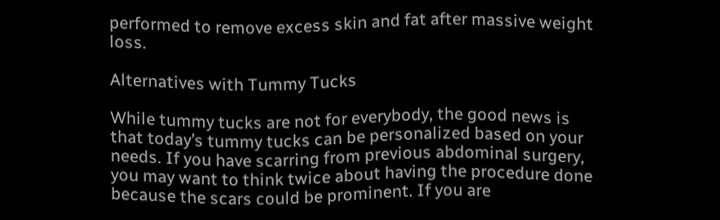performed to remove excess skin and fat after massive weight loss.

Alternatives with Tummy Tucks

While tummy tucks are not for everybody, the good news is that today’s tummy tucks can be personalized based on your needs. If you have scarring from previous abdominal surgery, you may want to think twice about having the procedure done because the scars could be prominent. If you are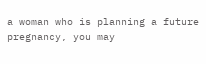a woman who is planning a future pregnancy, you may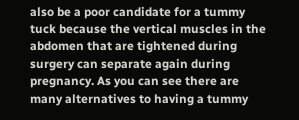also be a poor candidate for a tummy tuck because the vertical muscles in the abdomen that are tightened during surgery can separate again during pregnancy. As you can see there are many alternatives to having a tummy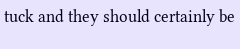tuck and they should certainly be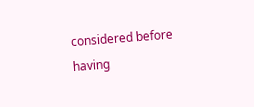considered before having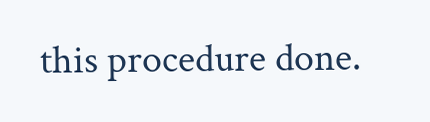this procedure done.